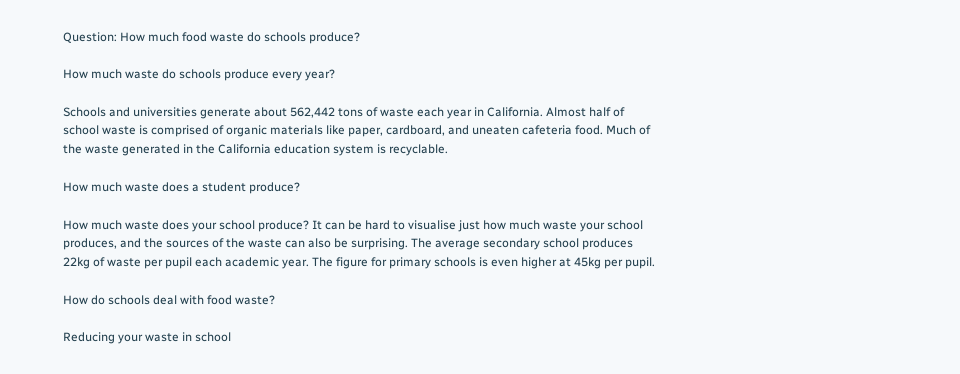Question: How much food waste do schools produce?

How much waste do schools produce every year?

Schools and universities generate about 562,442 tons of waste each year in California. Almost half of school waste is comprised of organic materials like paper, cardboard, and uneaten cafeteria food. Much of the waste generated in the California education system is recyclable.

How much waste does a student produce?

How much waste does your school produce? It can be hard to visualise just how much waste your school produces, and the sources of the waste can also be surprising. The average secondary school produces 22kg of waste per pupil each academic year. The figure for primary schools is even higher at 45kg per pupil.

How do schools deal with food waste?

Reducing your waste in school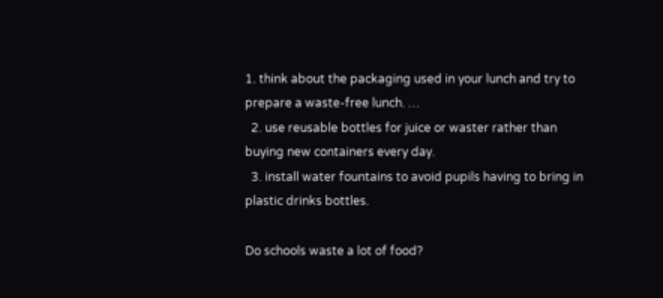1. think about the packaging used in your lunch and try to prepare a waste-free lunch. …
  2. use reusable bottles for juice or waster rather than buying new containers every day.
  3. install water fountains to avoid pupils having to bring in plastic drinks bottles.

Do schools waste a lot of food?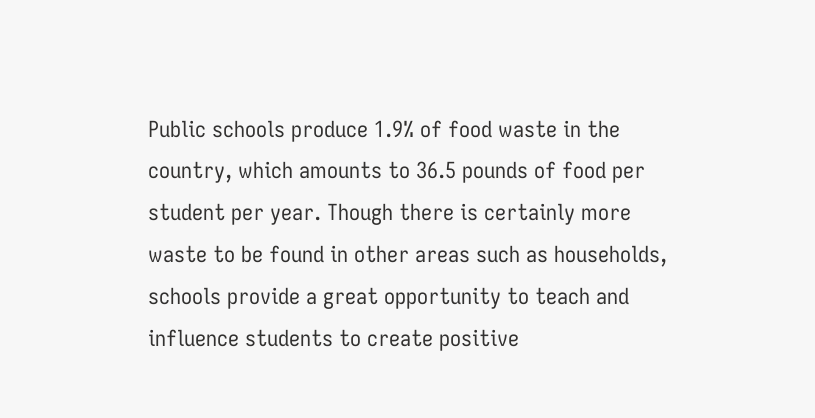Public schools produce 1.9% of food waste in the country, which amounts to 36.5 pounds of food per student per year. Though there is certainly more waste to be found in other areas such as households, schools provide a great opportunity to teach and influence students to create positive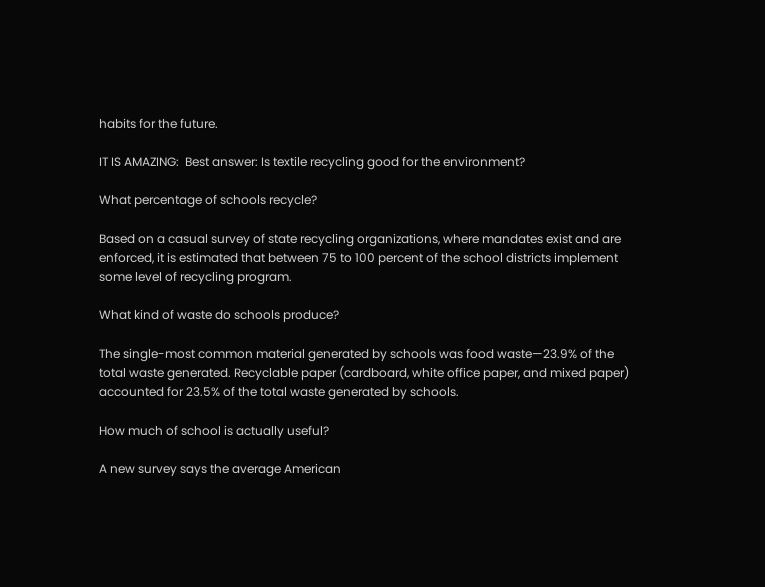habits for the future.

IT IS AMAZING:  Best answer: Is textile recycling good for the environment?

What percentage of schools recycle?

Based on a casual survey of state recycling organizations, where mandates exist and are enforced, it is estimated that between 75 to 100 percent of the school districts implement some level of recycling program.

What kind of waste do schools produce?

The single-most common material generated by schools was food waste—23.9% of the total waste generated. Recyclable paper (cardboard, white office paper, and mixed paper) accounted for 23.5% of the total waste generated by schools.

How much of school is actually useful?

A new survey says the average American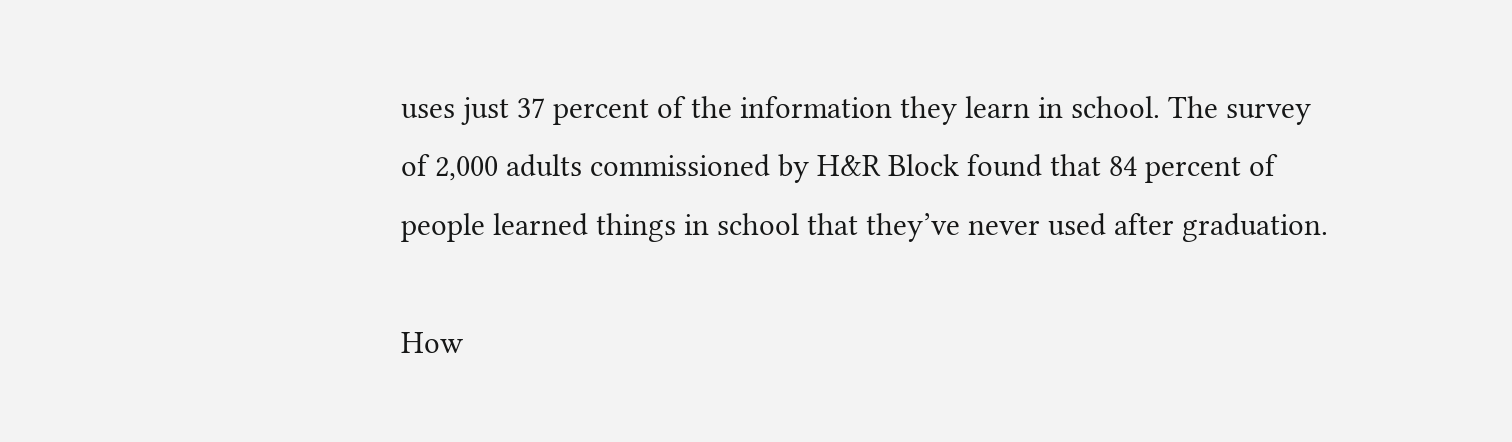uses just 37 percent of the information they learn in school. The survey of 2,000 adults commissioned by H&R Block found that 84 percent of people learned things in school that they’ve never used after graduation.

How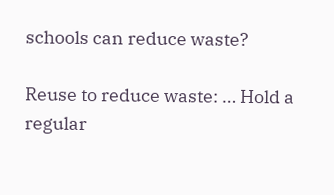schools can reduce waste?

Reuse to reduce waste: … Hold a regular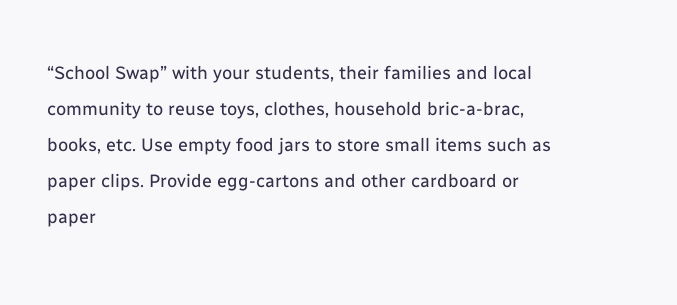“School Swap” with your students, their families and local community to reuse toys, clothes, household bric-a-brac, books, etc. Use empty food jars to store small items such as paper clips. Provide egg-cartons and other cardboard or paper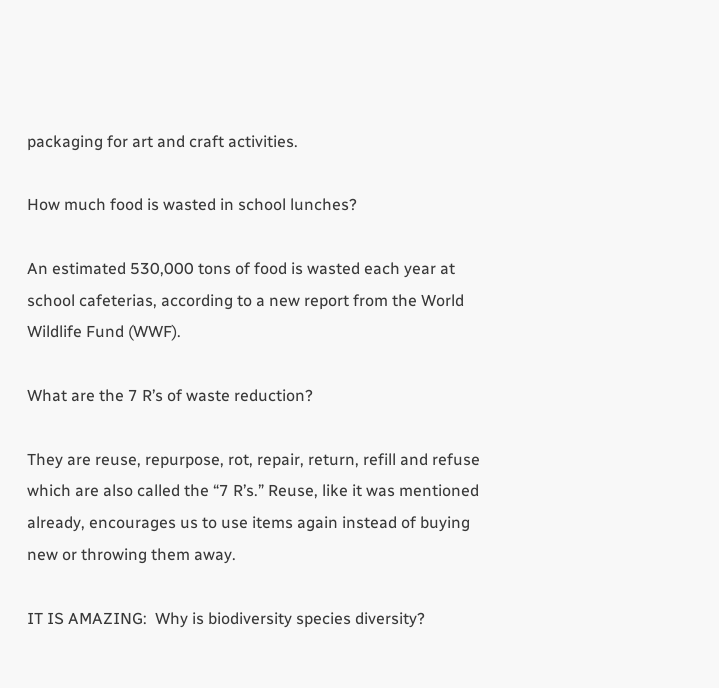packaging for art and craft activities.

How much food is wasted in school lunches?

An estimated 530,000 tons of food is wasted each year at school cafeterias, according to a new report from the World Wildlife Fund (WWF).

What are the 7 R’s of waste reduction?

They are reuse, repurpose, rot, repair, return, refill and refuse which are also called the “7 R’s.” Reuse, like it was mentioned already, encourages us to use items again instead of buying new or throwing them away.

IT IS AMAZING:  Why is biodiversity species diversity?